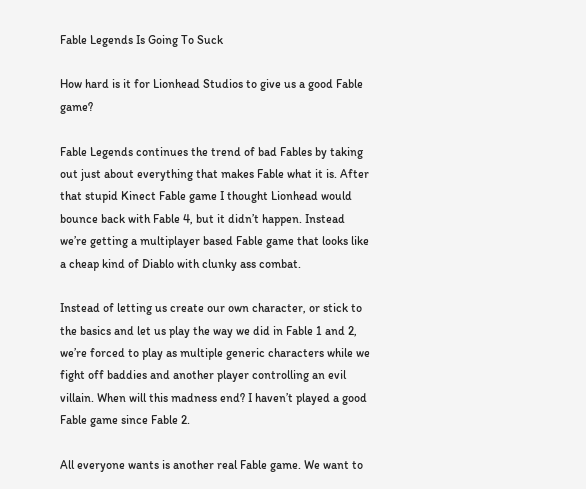Fable Legends Is Going To Suck

How hard is it for Lionhead Studios to give us a good Fable game?

Fable Legends continues the trend of bad Fables by taking out just about everything that makes Fable what it is. After that stupid Kinect Fable game I thought Lionhead would bounce back with Fable 4, but it didn’t happen. Instead we’re getting a multiplayer based Fable game that looks like a cheap kind of Diablo with clunky ass combat.

Instead of letting us create our own character, or stick to the basics and let us play the way we did in Fable 1 and 2, we’re forced to play as multiple generic characters while we fight off baddies and another player controlling an evil villain. When will this madness end? I haven’t played a good Fable game since Fable 2.

All everyone wants is another real Fable game. We want to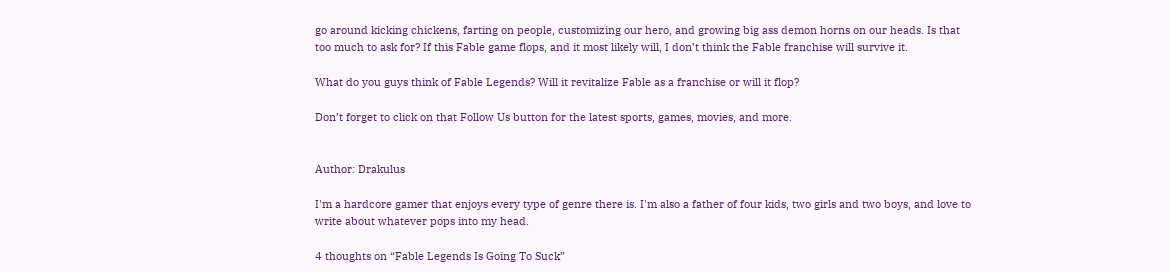go around kicking chickens, farting on people, customizing our hero, and growing big ass demon horns on our heads. Is that too much to ask for? If this Fable game flops, and it most likely will, I don’t think the Fable franchise will survive it.

What do you guys think of Fable Legends? Will it revitalize Fable as a franchise or will it flop?

Don’t forget to click on that Follow Us button for the latest sports, games, movies, and more.


Author: Drakulus

I'm a hardcore gamer that enjoys every type of genre there is. I'm also a father of four kids, two girls and two boys, and love to write about whatever pops into my head.

4 thoughts on “Fable Legends Is Going To Suck”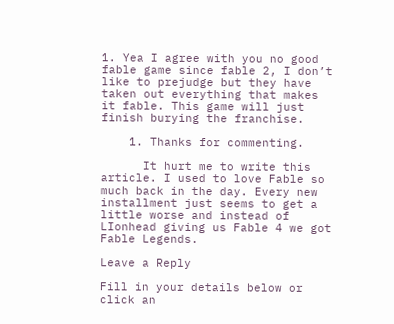1. Yea I agree with you no good fable game since fable 2, I don’t like to prejudge but they have taken out everything that makes it fable. This game will just finish burying the franchise.

    1. Thanks for commenting.

      It hurt me to write this article. I used to love Fable so much back in the day. Every new installment just seems to get a little worse and instead of LIonhead giving us Fable 4 we got Fable Legends.

Leave a Reply

Fill in your details below or click an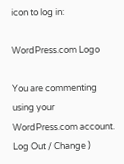icon to log in:

WordPress.com Logo

You are commenting using your WordPress.com account. Log Out / Change )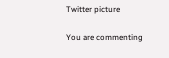Twitter picture

You are commenting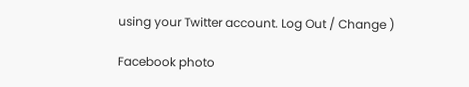using your Twitter account. Log Out / Change )

Facebook photo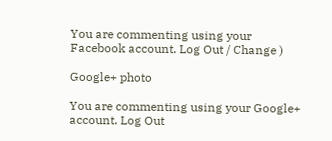You are commenting using your Facebook account. Log Out / Change )

Google+ photo

You are commenting using your Google+ account. Log Out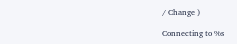/ Change )

Connecting to %s